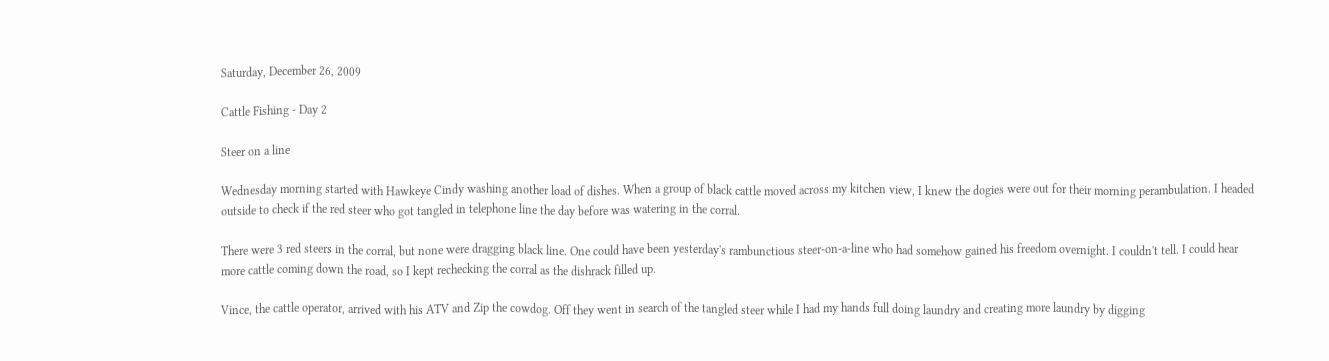Saturday, December 26, 2009

Cattle Fishing - Day 2

Steer on a line

Wednesday morning started with Hawkeye Cindy washing another load of dishes. When a group of black cattle moved across my kitchen view, I knew the dogies were out for their morning perambulation. I headed outside to check if the red steer who got tangled in telephone line the day before was watering in the corral.

There were 3 red steers in the corral, but none were dragging black line. One could have been yesterday's rambunctious steer-on-a-line who had somehow gained his freedom overnight. I couldn't tell. I could hear more cattle coming down the road, so I kept rechecking the corral as the dishrack filled up.

Vince, the cattle operator, arrived with his ATV and Zip the cowdog. Off they went in search of the tangled steer while I had my hands full doing laundry and creating more laundry by digging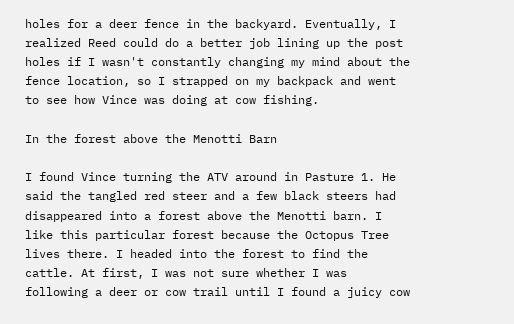holes for a deer fence in the backyard. Eventually, I realized Reed could do a better job lining up the post holes if I wasn't constantly changing my mind about the fence location, so I strapped on my backpack and went to see how Vince was doing at cow fishing.

In the forest above the Menotti Barn

I found Vince turning the ATV around in Pasture 1. He said the tangled red steer and a few black steers had disappeared into a forest above the Menotti barn. I like this particular forest because the Octopus Tree lives there. I headed into the forest to find the cattle. At first, I was not sure whether I was following a deer or cow trail until I found a juicy cow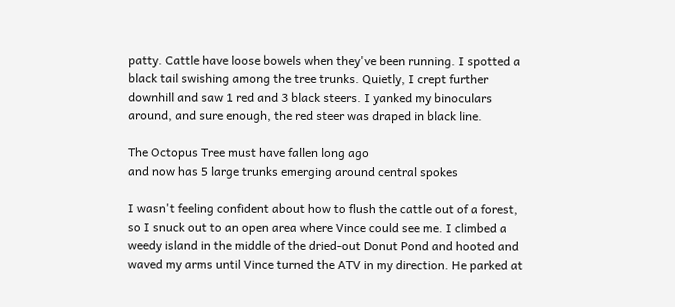patty. Cattle have loose bowels when they've been running. I spotted a black tail swishing among the tree trunks. Quietly, I crept further downhill and saw 1 red and 3 black steers. I yanked my binoculars around, and sure enough, the red steer was draped in black line.

The Octopus Tree must have fallen long ago
and now has 5 large trunks emerging around central spokes

I wasn't feeling confident about how to flush the cattle out of a forest, so I snuck out to an open area where Vince could see me. I climbed a weedy island in the middle of the dried-out Donut Pond and hooted and waved my arms until Vince turned the ATV in my direction. He parked at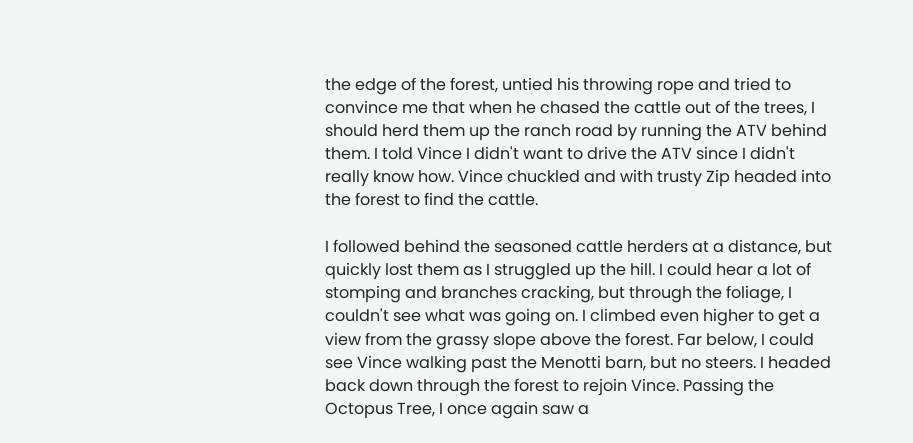the edge of the forest, untied his throwing rope and tried to convince me that when he chased the cattle out of the trees, I should herd them up the ranch road by running the ATV behind them. I told Vince I didn't want to drive the ATV since I didn't really know how. Vince chuckled and with trusty Zip headed into the forest to find the cattle.

I followed behind the seasoned cattle herders at a distance, but quickly lost them as I struggled up the hill. I could hear a lot of stomping and branches cracking, but through the foliage, I couldn't see what was going on. I climbed even higher to get a view from the grassy slope above the forest. Far below, I could see Vince walking past the Menotti barn, but no steers. I headed back down through the forest to rejoin Vince. Passing the Octopus Tree, I once again saw a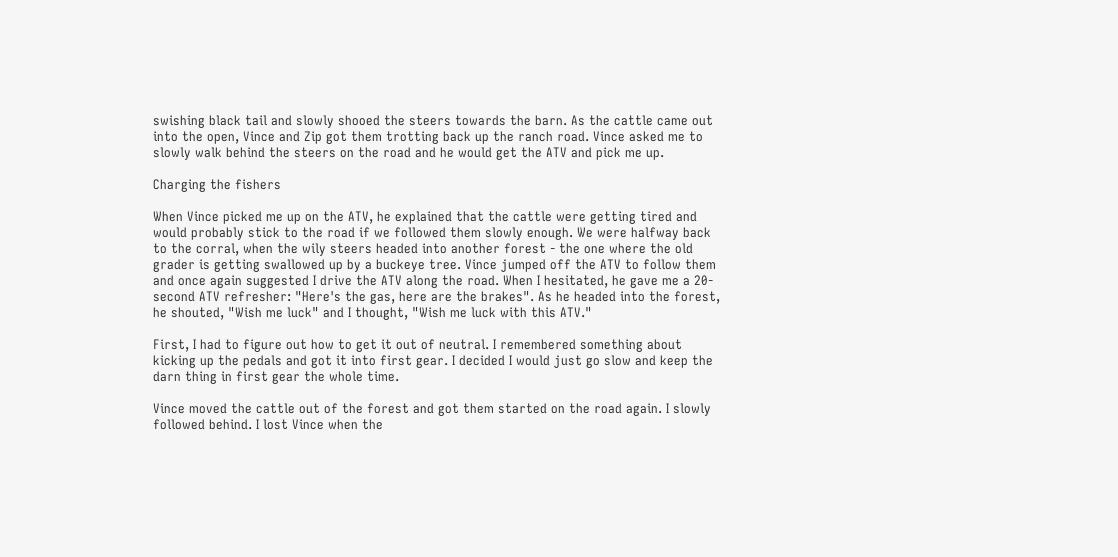swishing black tail and slowly shooed the steers towards the barn. As the cattle came out into the open, Vince and Zip got them trotting back up the ranch road. Vince asked me to slowly walk behind the steers on the road and he would get the ATV and pick me up.

Charging the fishers

When Vince picked me up on the ATV, he explained that the cattle were getting tired and would probably stick to the road if we followed them slowly enough. We were halfway back to the corral, when the wily steers headed into another forest - the one where the old grader is getting swallowed up by a buckeye tree. Vince jumped off the ATV to follow them and once again suggested I drive the ATV along the road. When I hesitated, he gave me a 20-second ATV refresher: "Here's the gas, here are the brakes". As he headed into the forest, he shouted, "Wish me luck" and I thought, "Wish me luck with this ATV."

First, I had to figure out how to get it out of neutral. I remembered something about kicking up the pedals and got it into first gear. I decided I would just go slow and keep the darn thing in first gear the whole time.

Vince moved the cattle out of the forest and got them started on the road again. I slowly followed behind. I lost Vince when the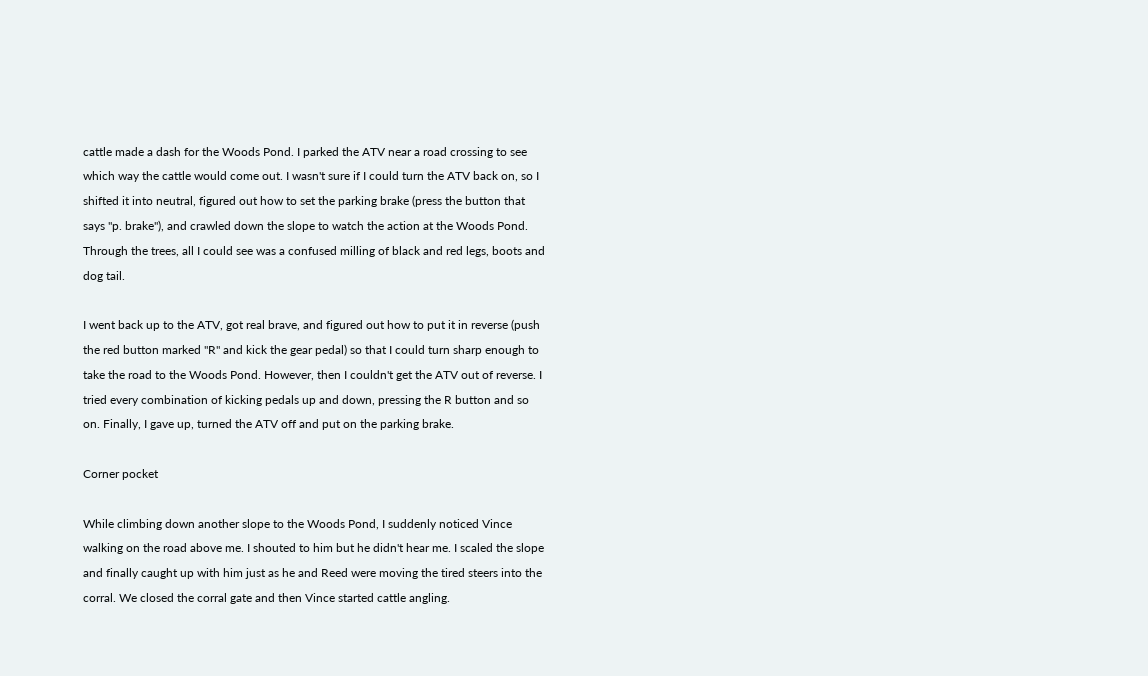cattle made a dash for the Woods Pond. I parked the ATV near a road crossing to see which way the cattle would come out. I wasn't sure if I could turn the ATV back on, so I shifted it into neutral, figured out how to set the parking brake (press the button that says "p. brake"), and crawled down the slope to watch the action at the Woods Pond. Through the trees, all I could see was a confused milling of black and red legs, boots and dog tail.

I went back up to the ATV, got real brave, and figured out how to put it in reverse (push the red button marked "R" and kick the gear pedal) so that I could turn sharp enough to take the road to the Woods Pond. However, then I couldn't get the ATV out of reverse. I tried every combination of kicking pedals up and down, pressing the R button and so on. Finally, I gave up, turned the ATV off and put on the parking brake.

Corner pocket

While climbing down another slope to the Woods Pond, I suddenly noticed Vince walking on the road above me. I shouted to him but he didn't hear me. I scaled the slope and finally caught up with him just as he and Reed were moving the tired steers into the corral. We closed the corral gate and then Vince started cattle angling.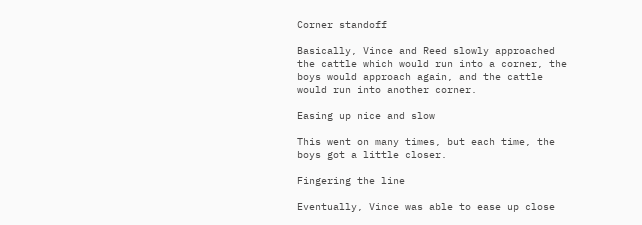Corner standoff

Basically, Vince and Reed slowly approached the cattle which would run into a corner, the boys would approach again, and the cattle would run into another corner.

Easing up nice and slow

This went on many times, but each time, the boys got a little closer.

Fingering the line

Eventually, Vince was able to ease up close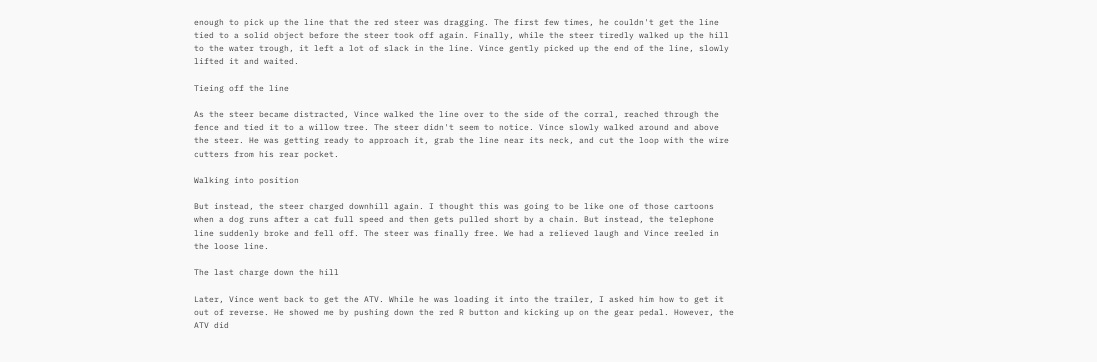enough to pick up the line that the red steer was dragging. The first few times, he couldn't get the line tied to a solid object before the steer took off again. Finally, while the steer tiredly walked up the hill to the water trough, it left a lot of slack in the line. Vince gently picked up the end of the line, slowly lifted it and waited.

Tieing off the line

As the steer became distracted, Vince walked the line over to the side of the corral, reached through the fence and tied it to a willow tree. The steer didn't seem to notice. Vince slowly walked around and above the steer. He was getting ready to approach it, grab the line near its neck, and cut the loop with the wire cutters from his rear pocket.

Walking into position

But instead, the steer charged downhill again. I thought this was going to be like one of those cartoons when a dog runs after a cat full speed and then gets pulled short by a chain. But instead, the telephone line suddenly broke and fell off. The steer was finally free. We had a relieved laugh and Vince reeled in the loose line.

The last charge down the hill

Later, Vince went back to get the ATV. While he was loading it into the trailer, I asked him how to get it out of reverse. He showed me by pushing down the red R button and kicking up on the gear pedal. However, the ATV did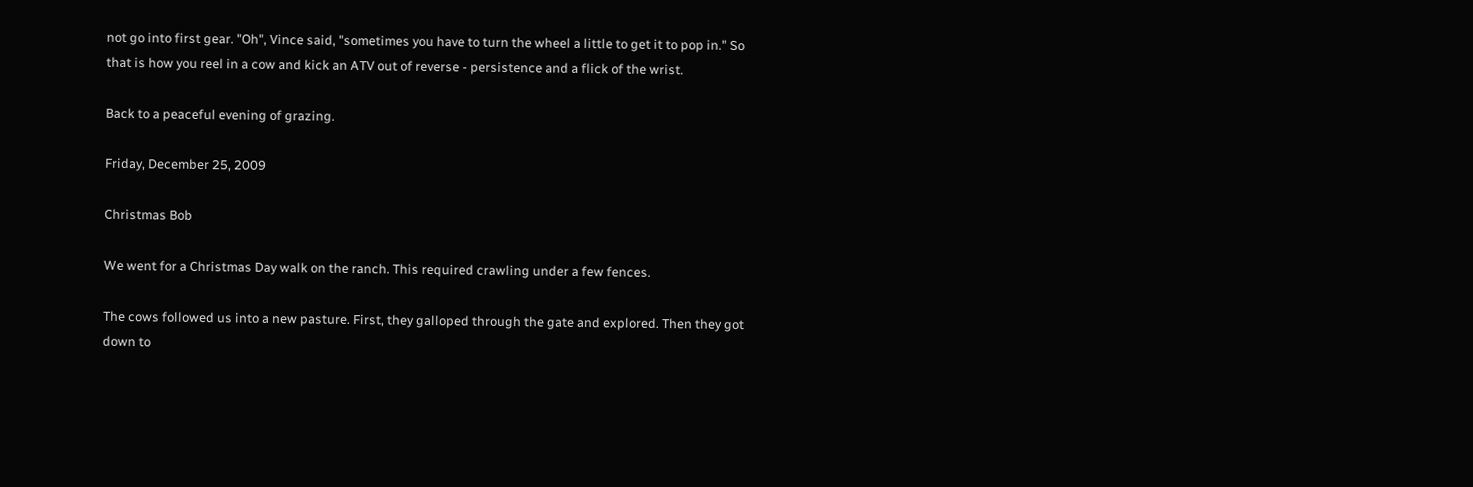not go into first gear. "Oh", Vince said, "sometimes you have to turn the wheel a little to get it to pop in." So that is how you reel in a cow and kick an ATV out of reverse - persistence and a flick of the wrist.

Back to a peaceful evening of grazing.

Friday, December 25, 2009

Christmas Bob

We went for a Christmas Day walk on the ranch. This required crawling under a few fences.

The cows followed us into a new pasture. First, they galloped through the gate and explored. Then they got down to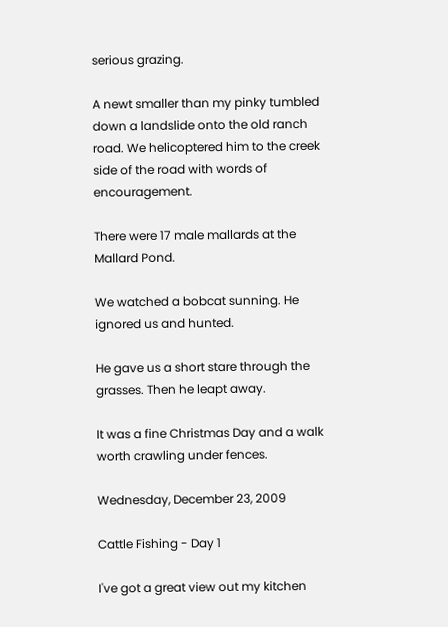serious grazing.

A newt smaller than my pinky tumbled down a landslide onto the old ranch road. We helicoptered him to the creek side of the road with words of encouragement.

There were 17 male mallards at the Mallard Pond.

We watched a bobcat sunning. He ignored us and hunted.

He gave us a short stare through the grasses. Then he leapt away.

It was a fine Christmas Day and a walk worth crawling under fences.

Wednesday, December 23, 2009

Cattle Fishing - Day 1

I've got a great view out my kitchen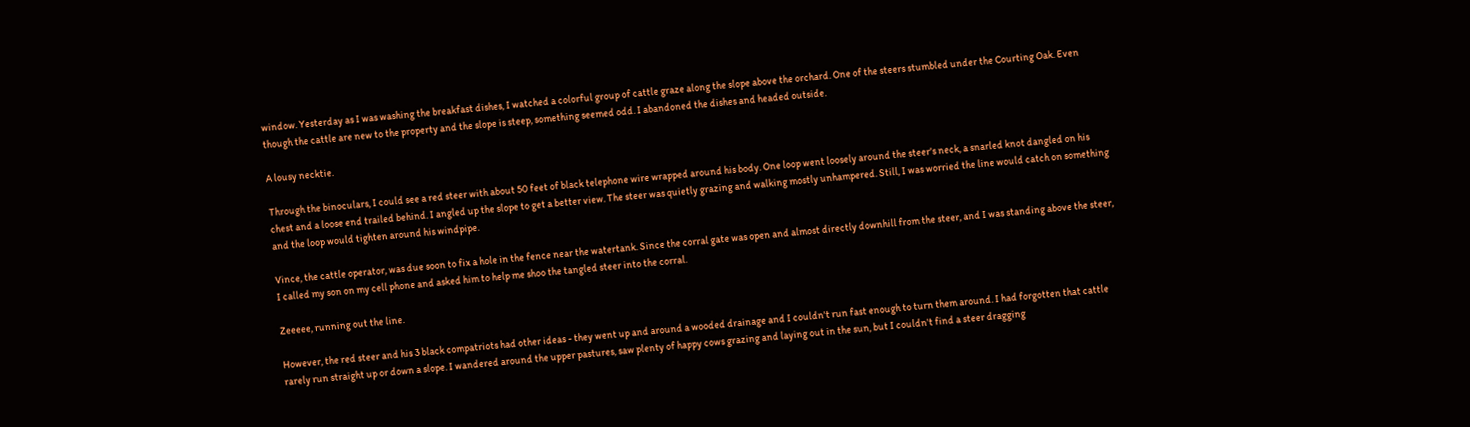window. Yesterday as I was washing the breakfast dishes, I watched a colorful group of cattle graze along the slope above the orchard. One of the steers stumbled under the Courting Oak. Even though the cattle are new to the property and the slope is steep, something seemed odd. I abandoned the dishes and headed outside.

A lousy necktie.

Through the binoculars, I could see a red steer with about 50 feet of black telephone wire wrapped around his body. One loop went loosely around the steer's neck, a snarled knot dangled on his chest and a loose end trailed behind. I angled up the slope to get a better view. The steer was quietly grazing and walking mostly unhampered. Still, I was worried the line would catch on something and the loop would tighten around his windpipe.

Vince, the cattle operator, was due soon to fix a hole in the fence near the watertank. Since the corral gate was open and almost directly downhill from the steer, and I was standing above the steer, I called my son on my cell phone and asked him to help me shoo the tangled steer into the corral.

Zeeeee, running out the line.

However, the red steer and his 3 black compatriots had other ideas - they went up and around a wooded drainage and I couldn't run fast enough to turn them around. I had forgotten that cattle rarely run straight up or down a slope. I wandered around the upper pastures, saw plenty of happy cows grazing and laying out in the sun, but I couldn't find a steer dragging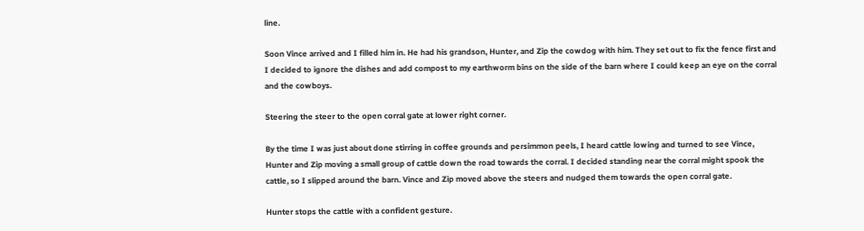line.

Soon Vince arrived and I filled him in. He had his grandson, Hunter, and Zip the cowdog with him. They set out to fix the fence first and I decided to ignore the dishes and add compost to my earthworm bins on the side of the barn where I could keep an eye on the corral and the cowboys.

Steering the steer to the open corral gate at lower right corner.

By the time I was just about done stirring in coffee grounds and persimmon peels, I heard cattle lowing and turned to see Vince, Hunter and Zip moving a small group of cattle down the road towards the corral. I decided standing near the corral might spook the cattle, so I slipped around the barn. Vince and Zip moved above the steers and nudged them towards the open corral gate.

Hunter stops the cattle with a confident gesture.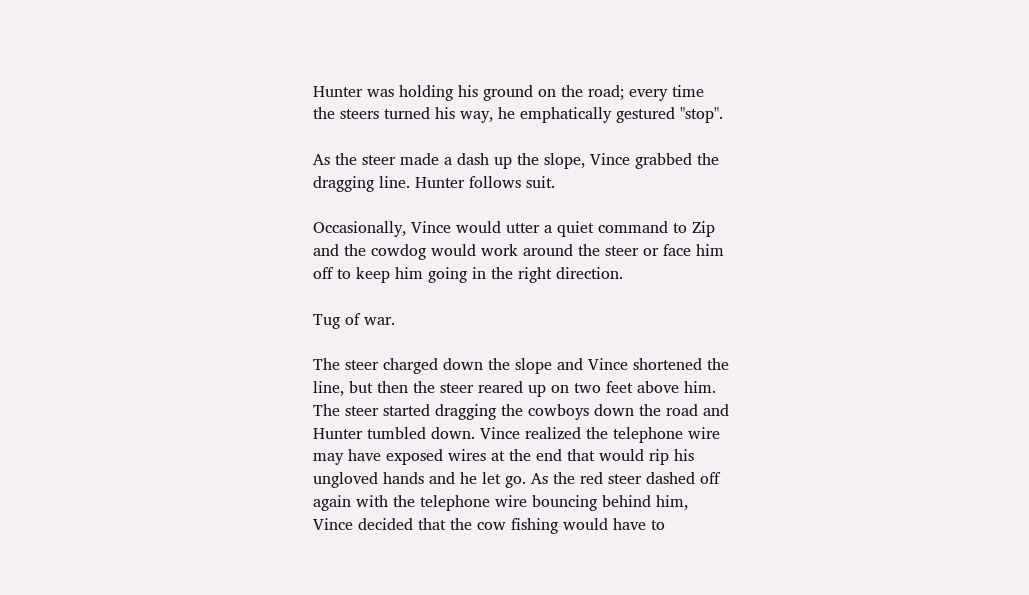Hunter was holding his ground on the road; every time the steers turned his way, he emphatically gestured "stop".

As the steer made a dash up the slope, Vince grabbed the dragging line. Hunter follows suit.

Occasionally, Vince would utter a quiet command to Zip and the cowdog would work around the steer or face him off to keep him going in the right direction.

Tug of war.

The steer charged down the slope and Vince shortened the line, but then the steer reared up on two feet above him. The steer started dragging the cowboys down the road and Hunter tumbled down. Vince realized the telephone wire may have exposed wires at the end that would rip his ungloved hands and he let go. As the red steer dashed off again with the telephone wire bouncing behind him, Vince decided that the cow fishing would have to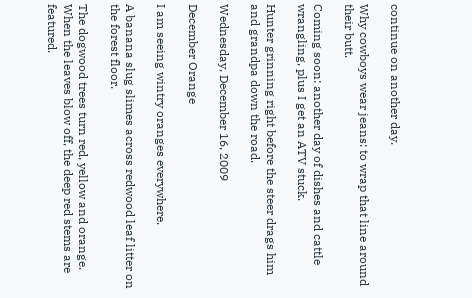continue on another day.

Why cowboys wear jeans: to wrap that line around their butt.

Coming soon: another day of dishes and cattle wrangling, plus I get an ATV stuck.

Hunter grinning right before the steer drags him and grandpa down the road.

Wednesday, December 16, 2009

December Orange

I am seeing wintry oranges everywhere.

A banana slug slimes across redwood leaf litter on the forest floor.

The dogwood trees turn red, yellow and orange. When the leaves blow off, the deep red stems are featured.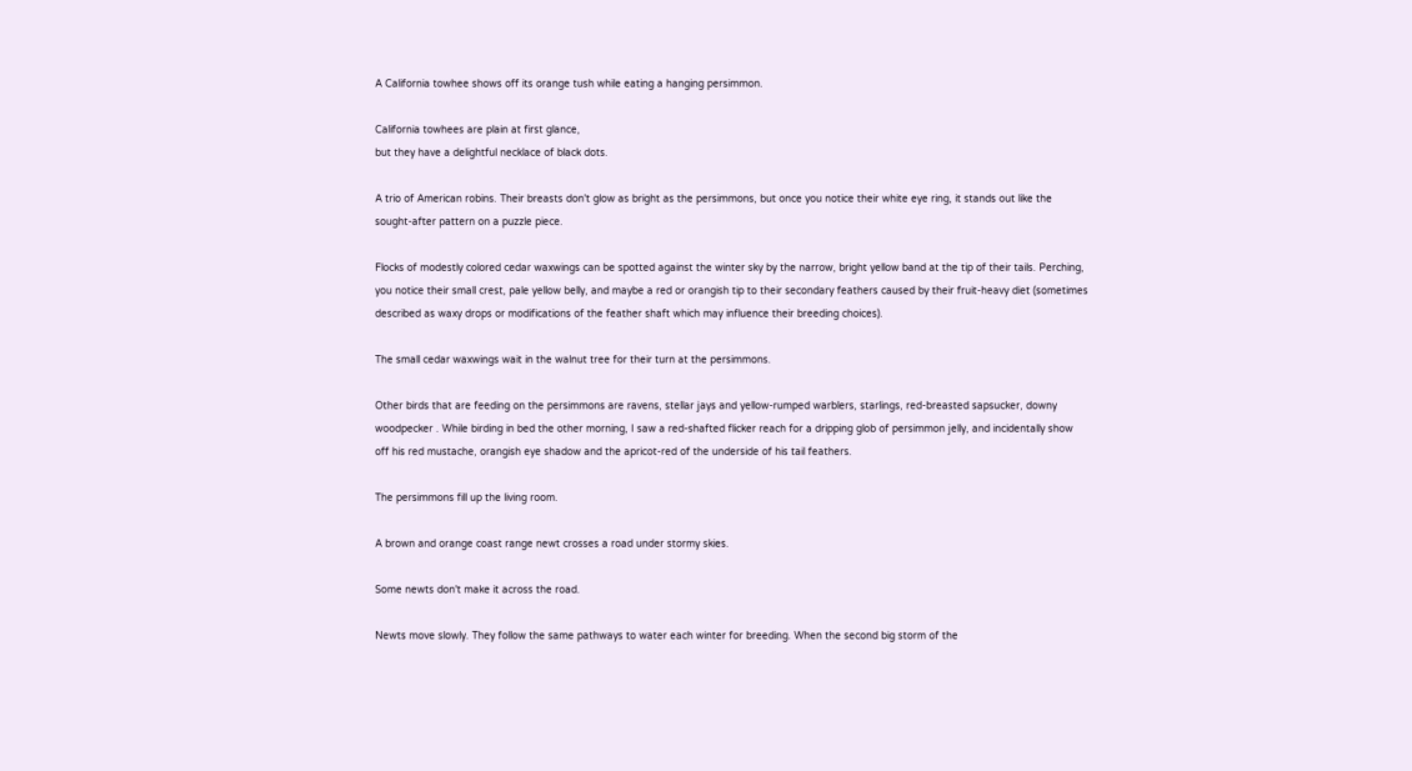A California towhee shows off its orange tush while eating a hanging persimmon.

California towhees are plain at first glance,
but they have a delightful necklace of black dots.

A trio of American robins. Their breasts don't glow as bright as the persimmons, but once you notice their white eye ring, it stands out like the sought-after pattern on a puzzle piece.

Flocks of modestly colored cedar waxwings can be spotted against the winter sky by the narrow, bright yellow band at the tip of their tails. Perching, you notice their small crest, pale yellow belly, and maybe a red or orangish tip to their secondary feathers caused by their fruit-heavy diet (sometimes described as waxy drops or modifications of the feather shaft which may influence their breeding choices).

The small cedar waxwings wait in the walnut tree for their turn at the persimmons.

Other birds that are feeding on the persimmons are ravens, stellar jays and yellow-rumped warblers, starlings, red-breasted sapsucker, downy woodpecker . While birding in bed the other morning, I saw a red-shafted flicker reach for a dripping glob of persimmon jelly, and incidentally show off his red mustache, orangish eye shadow and the apricot-red of the underside of his tail feathers.

The persimmons fill up the living room.

A brown and orange coast range newt crosses a road under stormy skies.

Some newts don't make it across the road.

Newts move slowly. They follow the same pathways to water each winter for breeding. When the second big storm of the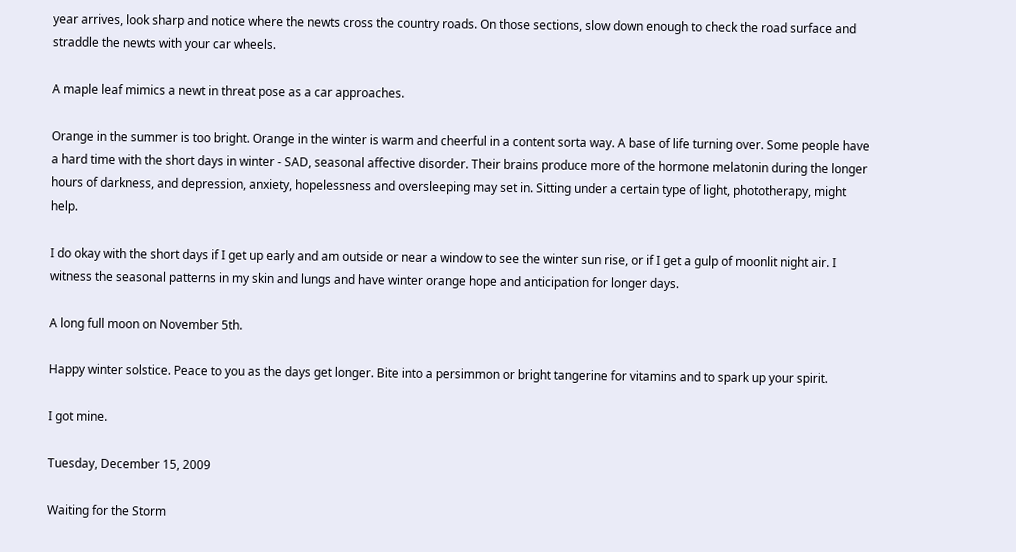year arrives, look sharp and notice where the newts cross the country roads. On those sections, slow down enough to check the road surface and straddle the newts with your car wheels.

A maple leaf mimics a newt in threat pose as a car approaches.

Orange in the summer is too bright. Orange in the winter is warm and cheerful in a content sorta way. A base of life turning over. Some people have a hard time with the short days in winter - SAD, seasonal affective disorder. Their brains produce more of the hormone melatonin during the longer hours of darkness, and depression, anxiety, hopelessness and oversleeping may set in. Sitting under a certain type of light, phototherapy, might help.

I do okay with the short days if I get up early and am outside or near a window to see the winter sun rise, or if I get a gulp of moonlit night air. I witness the seasonal patterns in my skin and lungs and have winter orange hope and anticipation for longer days.

A long full moon on November 5th.

Happy winter solstice. Peace to you as the days get longer. Bite into a persimmon or bright tangerine for vitamins and to spark up your spirit.

I got mine.

Tuesday, December 15, 2009

Waiting for the Storm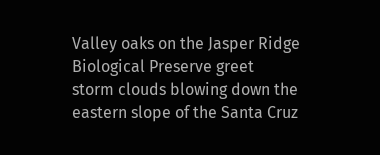Valley oaks on the Jasper Ridge Biological Preserve greet
storm clouds blowing down the eastern slope of the Santa Cruz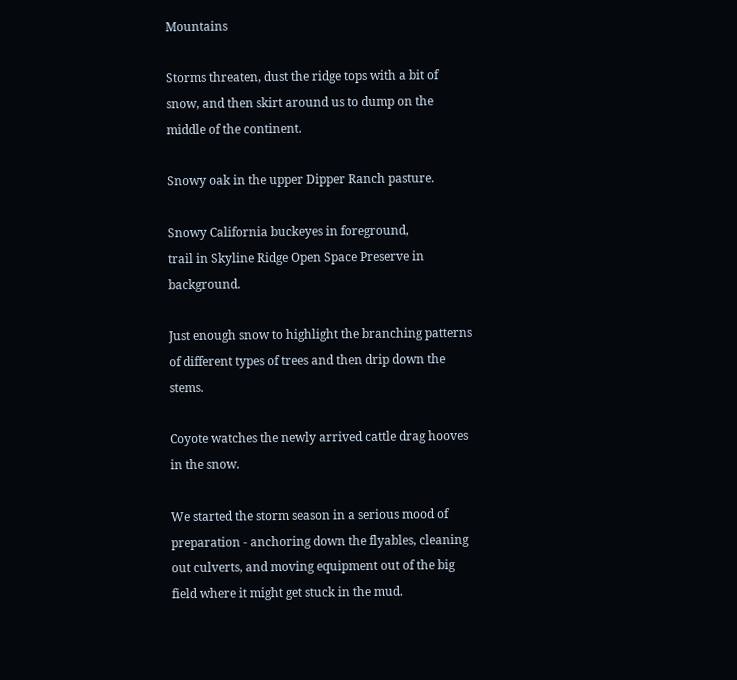Mountains

Storms threaten, dust the ridge tops with a bit of snow, and then skirt around us to dump on the middle of the continent.

Snowy oak in the upper Dipper Ranch pasture.

Snowy California buckeyes in foreground,
trail in Skyline Ridge Open Space Preserve in background.

Just enough snow to highlight the branching patterns of different types of trees and then drip down the stems.

Coyote watches the newly arrived cattle drag hooves in the snow.

We started the storm season in a serious mood of preparation - anchoring down the flyables, cleaning out culverts, and moving equipment out of the big field where it might get stuck in the mud.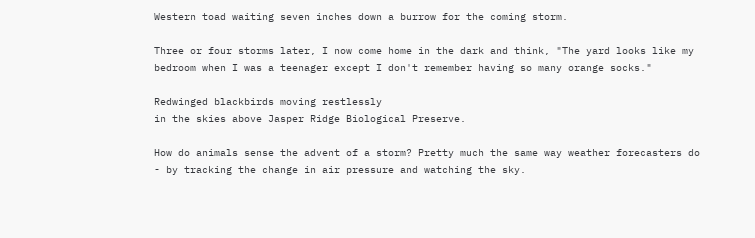Western toad waiting seven inches down a burrow for the coming storm.

Three or four storms later, I now come home in the dark and think, "The yard looks like my bedroom when I was a teenager except I don't remember having so many orange socks."

Redwinged blackbirds moving restlessly
in the skies above Jasper Ridge Biological Preserve.

How do animals sense the advent of a storm? Pretty much the same way weather forecasters do - by tracking the change in air pressure and watching the sky.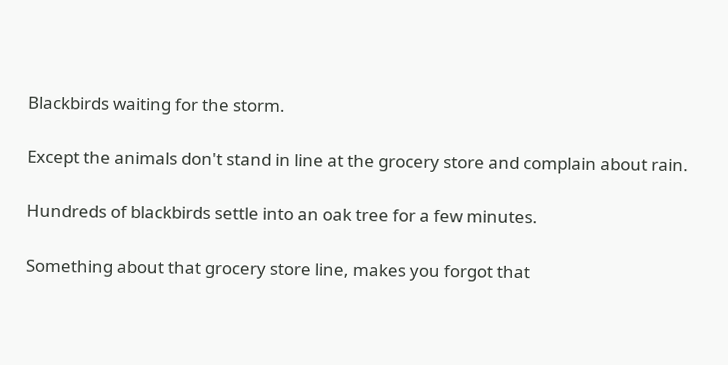Blackbirds waiting for the storm.

Except the animals don't stand in line at the grocery store and complain about rain.

Hundreds of blackbirds settle into an oak tree for a few minutes.

Something about that grocery store line, makes you forgot that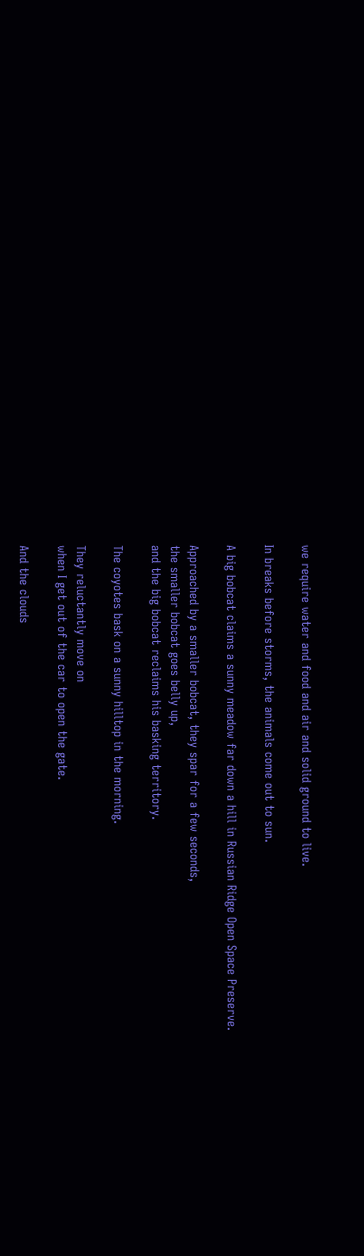we require water and food and air and solid ground to live.

In breaks before storms, the animals come out to sun.

A big bobcat claims a sunny meadow far down a hill in Russian Ridge Open Space Preserve.

Approached by a smaller bobcat, they spar for a few seconds,
the smaller bobcat goes belly up,
and the big bobcat reclaims his basking territory.

The coyotes bask on a sunny hilltop in the morning.

They reluctantly move on
when I get out of the car to open the gate.

And the clouds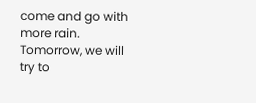come and go with more rain. Tomorrow, we will try to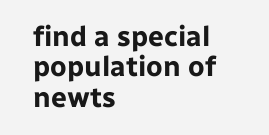find a special population of newts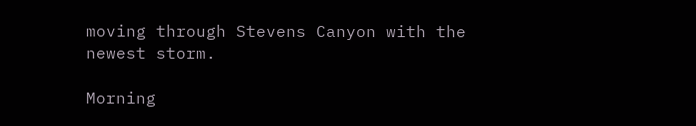moving through Stevens Canyon with the newest storm.

Morning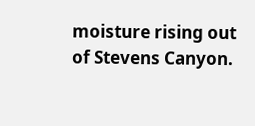moisture rising out of Stevens Canyon.